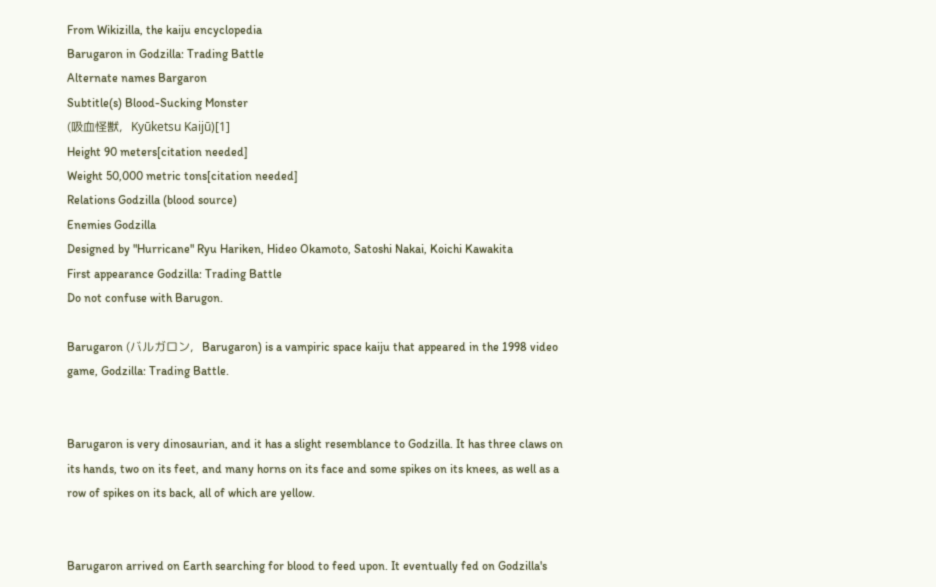From Wikizilla, the kaiju encyclopedia
Barugaron in Godzilla: Trading Battle
Alternate names Bargaron
Subtitle(s) Blood-Sucking Monster
(吸血怪獣,   Kyūketsu Kaijū)[1]
Height 90 meters[citation needed]
Weight 50,000 metric tons[citation needed]
Relations Godzilla (blood source)
Enemies Godzilla
Designed by "Hurricane" Ryu Hariken, Hideo Okamoto, Satoshi Nakai, Koichi Kawakita
First appearance Godzilla: Trading Battle
Do not confuse with Barugon.

Barugaron (バルガロン,   Barugaron) is a vampiric space kaiju that appeared in the 1998 video game, Godzilla: Trading Battle.


Barugaron is very dinosaurian, and it has a slight resemblance to Godzilla. It has three claws on its hands, two on its feet, and many horns on its face and some spikes on its knees, as well as a row of spikes on its back, all of which are yellow.


Barugaron arrived on Earth searching for blood to feed upon. It eventually fed on Godzilla's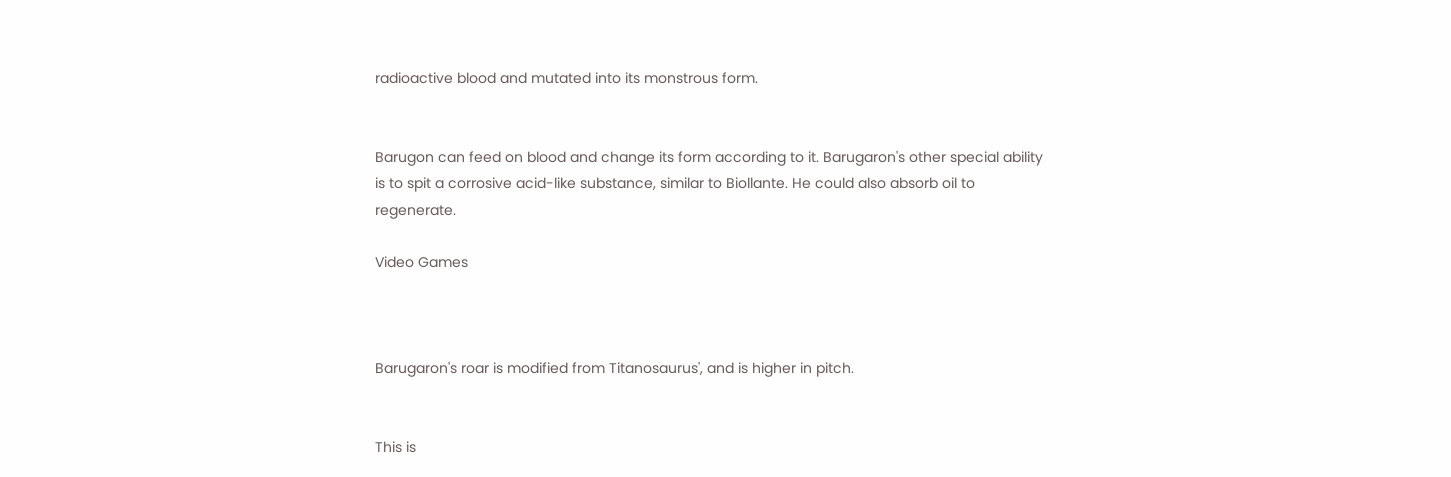radioactive blood and mutated into its monstrous form.


Barugon can feed on blood and change its form according to it. Barugaron's other special ability is to spit a corrosive acid-like substance, similar to Biollante. He could also absorb oil to regenerate.

Video Games



Barugaron's roar is modified from Titanosaurus', and is higher in pitch.


This is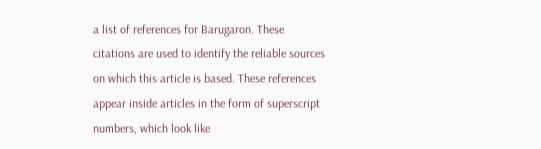a list of references for Barugaron. These citations are used to identify the reliable sources on which this article is based. These references appear inside articles in the form of superscript numbers, which look like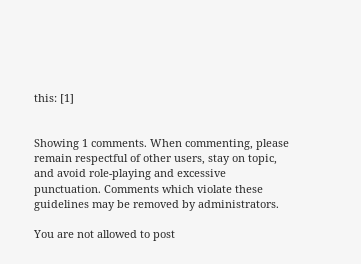this: [1]


Showing 1 comments. When commenting, please remain respectful of other users, stay on topic, and avoid role-playing and excessive punctuation. Comments which violate these guidelines may be removed by administrators.

You are not allowed to post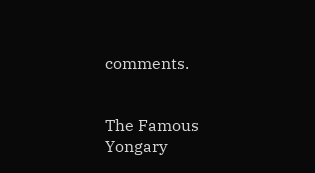comments.


The Famous Yongary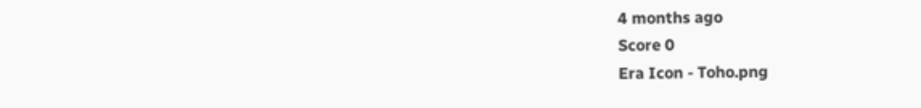4 months ago
Score 0
Era Icon - Toho.png